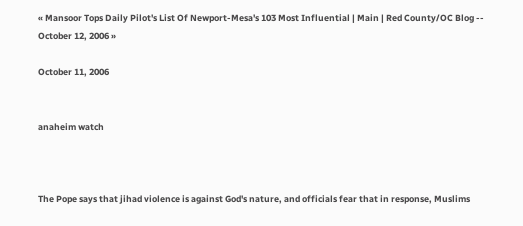« Mansoor Tops Daily Pilot's List Of Newport-Mesa's 103 Most Influential | Main | Red County/OC Blog -- October 12, 2006 »

October 11, 2006


anaheim watch



The Pope says that jihad violence is against God's nature, and officials fear that in response, Muslims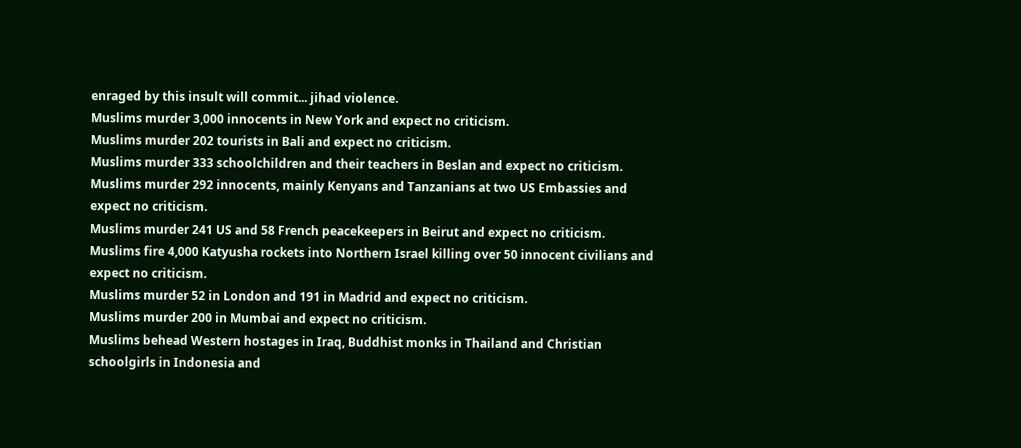enraged by this insult will commit... jihad violence.
Muslims murder 3,000 innocents in New York and expect no criticism.
Muslims murder 202 tourists in Bali and expect no criticism.
Muslims murder 333 schoolchildren and their teachers in Beslan and expect no criticism.
Muslims murder 292 innocents, mainly Kenyans and Tanzanians at two US Embassies and expect no criticism.
Muslims murder 241 US and 58 French peacekeepers in Beirut and expect no criticism.
Muslims fire 4,000 Katyusha rockets into Northern Israel killing over 50 innocent civilians and expect no criticism.
Muslims murder 52 in London and 191 in Madrid and expect no criticism.
Muslims murder 200 in Mumbai and expect no criticism.
Muslims behead Western hostages in Iraq, Buddhist monks in Thailand and Christian schoolgirls in Indonesia and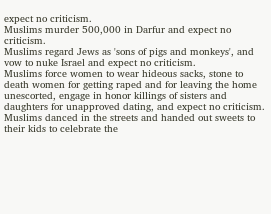expect no criticism.
Muslims murder 500,000 in Darfur and expect no criticism.
Muslims regard Jews as 'sons of pigs and monkeys', and vow to nuke Israel and expect no criticism.
Muslims force women to wear hideous sacks, stone to death women for getting raped and for leaving the home unescorted, engage in honor killings of sisters and daughters for unapproved dating, and expect no criticism.
Muslims danced in the streets and handed out sweets to their kids to celebrate the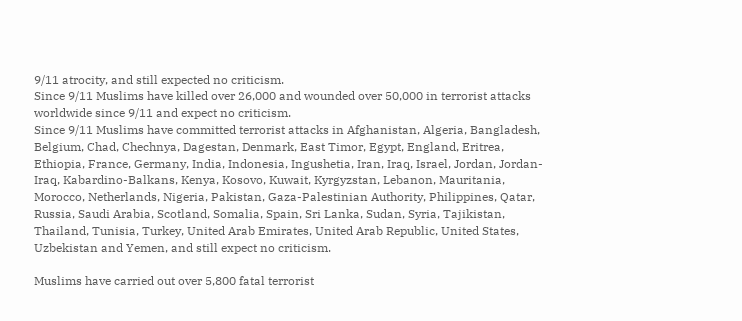9/11 atrocity, and still expected no criticism.
Since 9/11 Muslims have killed over 26,000 and wounded over 50,000 in terrorist attacks worldwide since 9/11 and expect no criticism.
Since 9/11 Muslims have committed terrorist attacks in Afghanistan, Algeria, Bangladesh, Belgium, Chad, Chechnya, Dagestan, Denmark, East Timor, Egypt, England, Eritrea, Ethiopia, France, Germany, India, Indonesia, Ingushetia, Iran, Iraq, Israel, Jordan, Jordan-Iraq, Kabardino-Balkans, Kenya, Kosovo, Kuwait, Kyrgyzstan, Lebanon, Mauritania, Morocco, Netherlands, Nigeria, Pakistan, Gaza-Palestinian Authority, Philippines, Qatar, Russia, Saudi Arabia, Scotland, Somalia, Spain, Sri Lanka, Sudan, Syria, Tajikistan, Thailand, Tunisia, Turkey, United Arab Emirates, United Arab Republic, United States, Uzbekistan and Yemen, and still expect no criticism.

Muslims have carried out over 5,800 fatal terrorist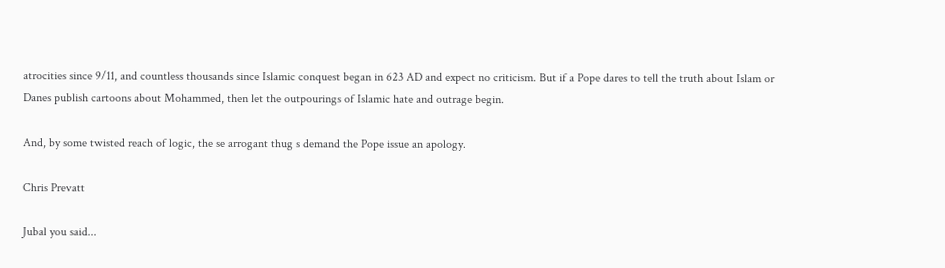atrocities since 9/11, and countless thousands since Islamic conquest began in 623 AD and expect no criticism. But if a Pope dares to tell the truth about Islam or Danes publish cartoons about Mohammed, then let the outpourings of Islamic hate and outrage begin.

And, by some twisted reach of logic, the se arrogant thug s demand the Pope issue an apology.

Chris Prevatt

Jubal you said...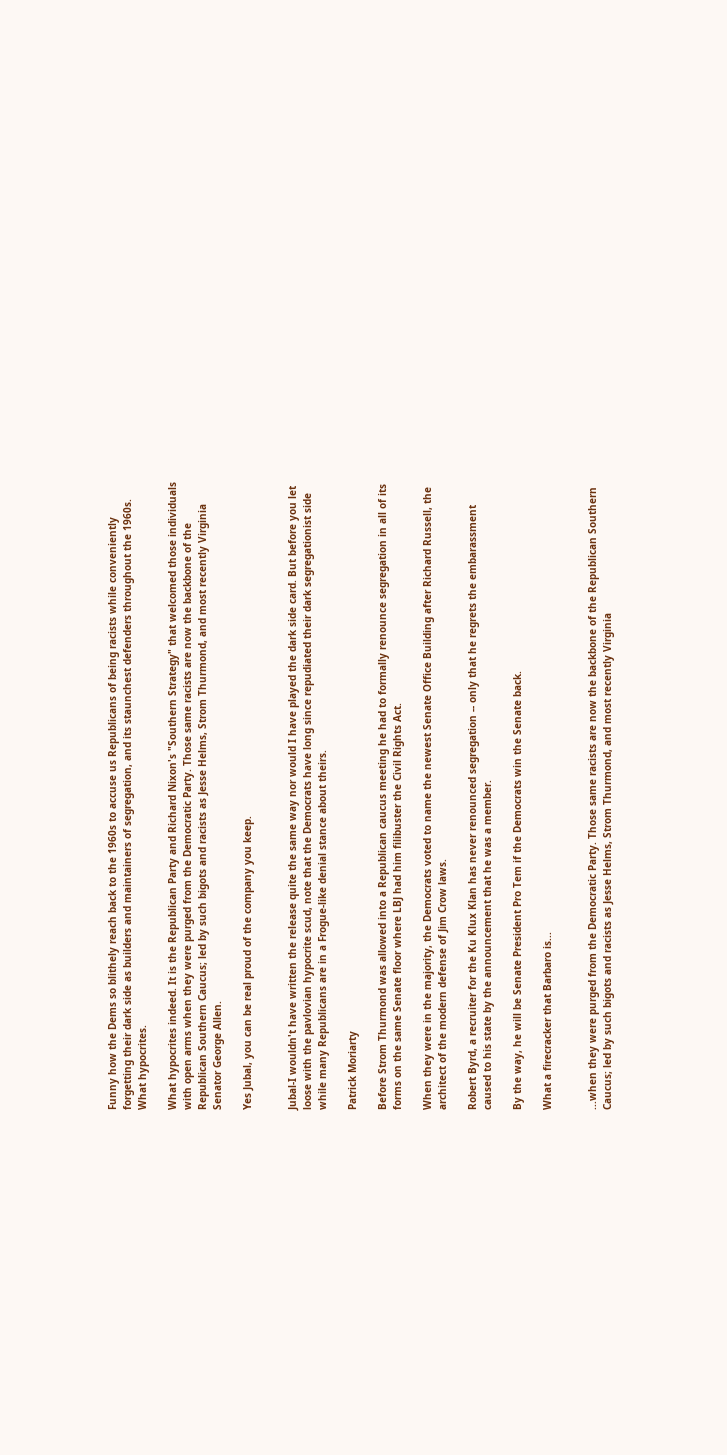Funny how the Dems so blithely reach back to the 1960s to accuse us Republicans of being racists while conveniently forgetting their dark side as builders and maintainers of segregation, and its staunchest defenders throughout the 1960s. What hypocrites.

What hypocrites indeed. It is the Republican Party and Richard Nixon's "Southern Strategy" that welcomed those individuals with open arms when they were purged from the Democratic Party. Those same racists are now the backbone of the Republican Southern Caucus; led by such bigots and racists as Jesse Helms, Strom Thurmond, and most recently Virginia Senator George Allen.

Yes Jubal, you can be real proud of the company you keep.


Jubal-I wouldn't have written the release quite the same way nor would I have played the dark side card. But before you let loose with the pavlovian hypocrite scud, note that the Democrats have long since repudiated their dark segregationist side while many Republicans are in a Frogue-like denial stance about theirs.

Patrick Moriarty

Before Strom Thurmond was allowed into a Republican caucus meeting he had to formally renounce segregation in all of its forms on the same Senate floor where LBJ had him filibuster the Civil Rights Act.

When they were in the majority, the Democrats voted to name the newest Senate Office Building after Richard Russell, the architect of the modern defense of Jim Crow laws.

Robert Byrd, a recruiter for the Ku Klux Klan has never renounced segregation -- only that he regrets the embarassment caused to his state by the announcement that he was a member.

By the way, he will be Senate President Pro Tem if the Democrats win the Senate back.

What a firecracker that Barbaro is...


...when they were purged from the Democratic Party. Those same racists are now the backbone of the Republican Southern Caucus; led by such bigots and racists as Jesse Helms, Strom Thurmond, and most recently Virginia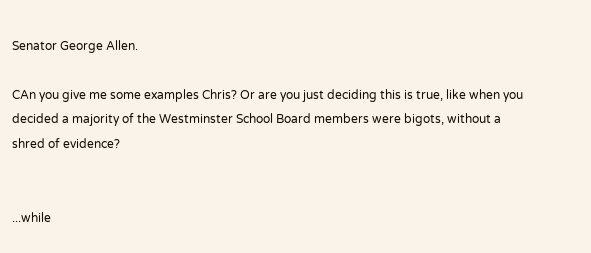Senator George Allen.

CAn you give me some examples Chris? Or are you just deciding this is true, like when you decided a majority of the Westminster School Board members were bigots, without a shred of evidence?


...while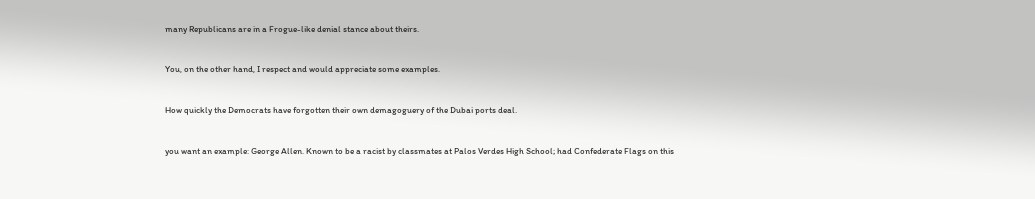many Republicans are in a Frogue-like denial stance about theirs.


You, on the other hand, I respect and would appreciate some examples.


How quickly the Democrats have forgotten their own demagoguery of the Dubai ports deal.


you want an example: George Allen. Known to be a racist by classmates at Palos Verdes High School; had Confederate Flags on this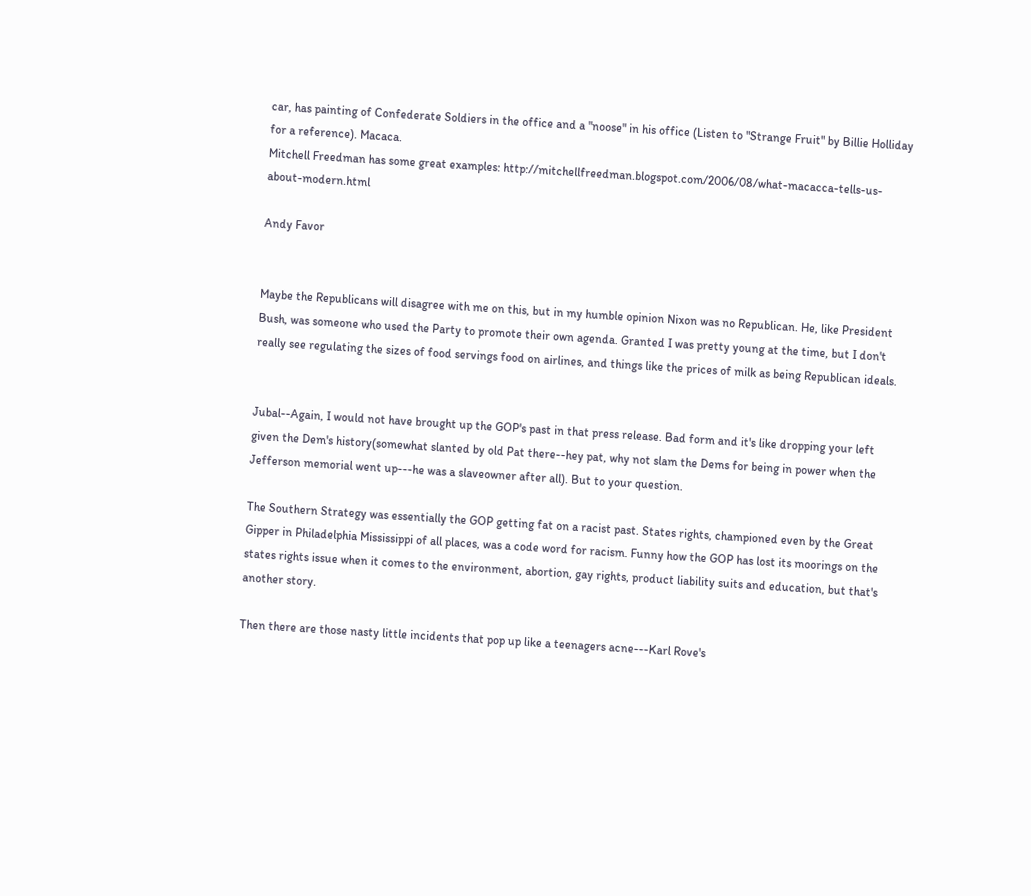car, has painting of Confederate Soldiers in the office and a "noose" in his office (Listen to "Strange Fruit" by Billie Holliday for a reference). Macaca.
Mitchell Freedman has some great examples: http://mitchellfreedman.blogspot.com/2006/08/what-macacca-tells-us-about-modern.html

Andy Favor


Maybe the Republicans will disagree with me on this, but in my humble opinion Nixon was no Republican. He, like President Bush, was someone who used the Party to promote their own agenda. Granted I was pretty young at the time, but I don't really see regulating the sizes of food servings food on airlines, and things like the prices of milk as being Republican ideals.


Jubal--Again, I would not have brought up the GOP's past in that press release. Bad form and it's like dropping your left given the Dem's history(somewhat slanted by old Pat there--hey pat, why not slam the Dems for being in power when the Jefferson memorial went up---he was a slaveowner after all). But to your question.

The Southern Strategy was essentially the GOP getting fat on a racist past. States rights, championed even by the Great Gipper in Philadelphia Mississippi of all places, was a code word for racism. Funny how the GOP has lost its moorings on the states rights issue when it comes to the environment, abortion, gay rights, product liability suits and education, but that's another story.

Then there are those nasty little incidents that pop up like a teenagers acne---Karl Rove's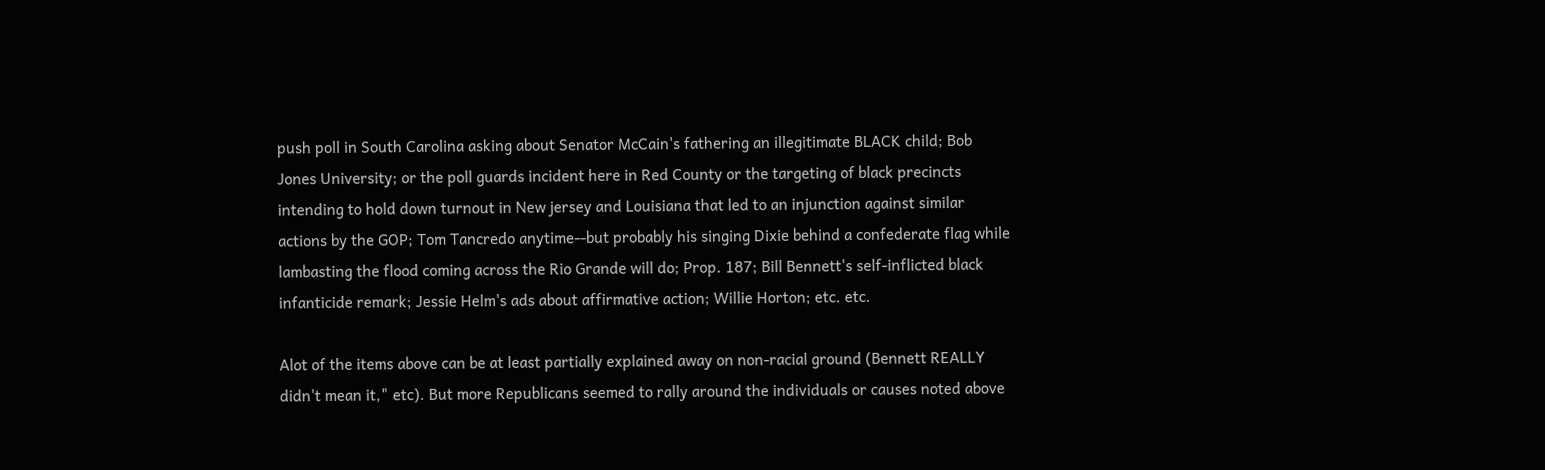push poll in South Carolina asking about Senator McCain's fathering an illegitimate BLACK child; Bob Jones University; or the poll guards incident here in Red County or the targeting of black precincts intending to hold down turnout in New jersey and Louisiana that led to an injunction against similar actions by the GOP; Tom Tancredo anytime--but probably his singing Dixie behind a confederate flag while lambasting the flood coming across the Rio Grande will do; Prop. 187; Bill Bennett's self-inflicted black infanticide remark; Jessie Helm's ads about affirmative action; Willie Horton; etc. etc.

Alot of the items above can be at least partially explained away on non-racial ground (Bennett REALLY didn't mean it," etc). But more Republicans seemed to rally around the individuals or causes noted above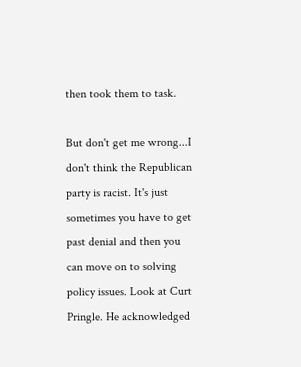then took them to task.

But don't get me wrong...I don't think the Republican party is racist. It's just sometimes you have to get past denial and then you can move on to solving policy issues. Look at Curt Pringle. He acknowledged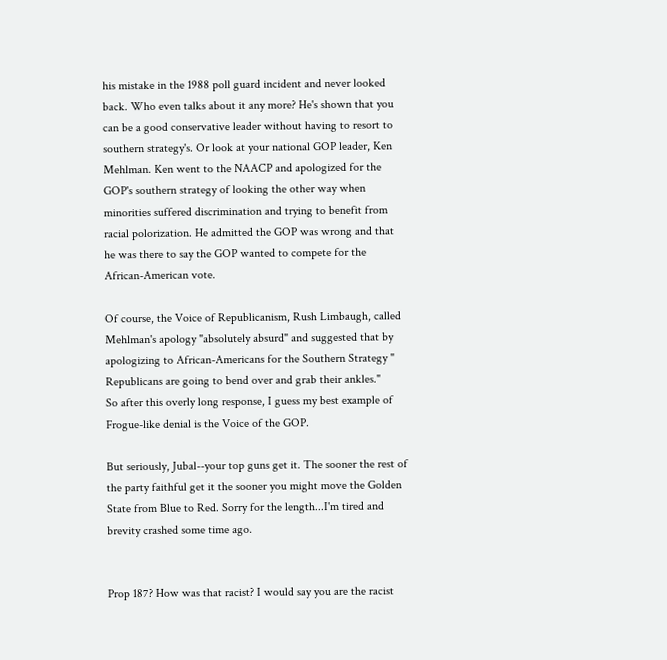his mistake in the 1988 poll guard incident and never looked back. Who even talks about it any more? He's shown that you can be a good conservative leader without having to resort to southern strategy's. Or look at your national GOP leader, Ken Mehlman. Ken went to the NAACP and apologized for the GOP's southern strategy of looking the other way when minorities suffered discrimination and trying to benefit from racial polorization. He admitted the GOP was wrong and that he was there to say the GOP wanted to compete for the African-American vote.

Of course, the Voice of Republicanism, Rush Limbaugh, called Mehlman's apology "absolutely absurd" and suggested that by apologizing to African-Americans for the Southern Strategy " Republicans are going to bend over and grab their ankles."
So after this overly long response, I guess my best example of Frogue-like denial is the Voice of the GOP.

But seriously, Jubal--your top guns get it. The sooner the rest of the party faithful get it the sooner you might move the Golden State from Blue to Red. Sorry for the length...I'm tired and brevity crashed some time ago.


Prop 187? How was that racist? I would say you are the racist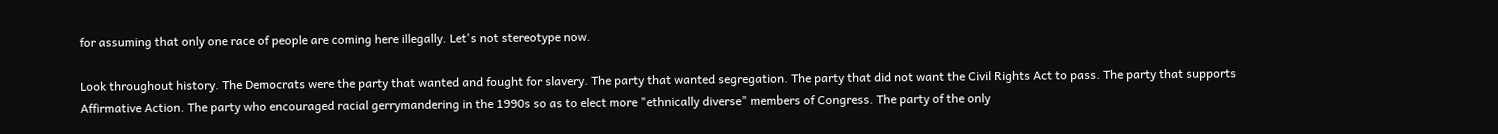for assuming that only one race of people are coming here illegally. Let's not stereotype now.

Look throughout history. The Democrats were the party that wanted and fought for slavery. The party that wanted segregation. The party that did not want the Civil Rights Act to pass. The party that supports Affirmative Action. The party who encouraged racial gerrymandering in the 1990s so as to elect more "ethnically diverse" members of Congress. The party of the only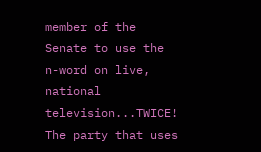member of the Senate to use the n-word on live, national television...TWICE! The party that uses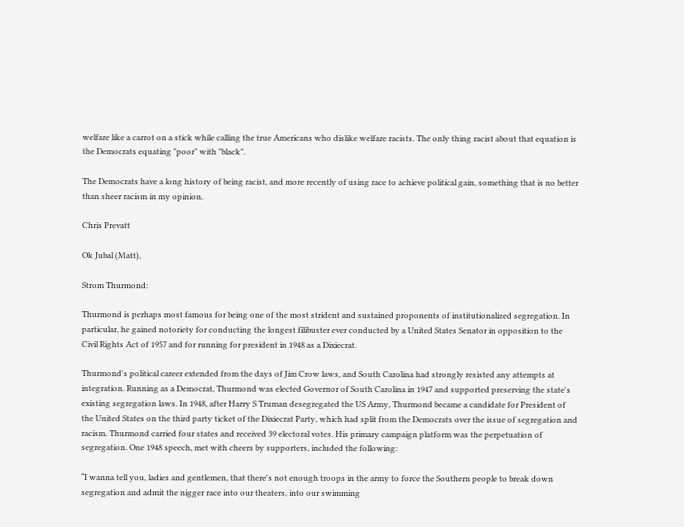welfare like a carrot on a stick while calling the true Americans who dislike welfare racists. The only thing racist about that equation is the Democrats equating "poor" with "black".

The Democrats have a long history of being racist, and more recently of using race to achieve political gain, something that is no better than sheer racism in my opinion.

Chris Prevatt

Ok Jubal (Matt),

Strom Thurmond:

Thurmond is perhaps most famous for being one of the most strident and sustained proponents of institutionalized segregation. In particular, he gained notoriety for conducting the longest filibuster ever conducted by a United States Senator in opposition to the Civil Rights Act of 1957 and for running for president in 1948 as a Dixiecrat.

Thurmond's political career extended from the days of Jim Crow laws, and South Carolina had strongly resisted any attempts at integration. Running as a Democrat, Thurmond was elected Governor of South Carolina in 1947 and supported preserving the state's existing segregation laws. In 1948, after Harry S Truman desegregated the US Army, Thurmond became a candidate for President of the United States on the third party ticket of the Dixiecrat Party, which had split from the Democrats over the issue of segregation and racism. Thurmond carried four states and received 39 electoral votes. His primary campaign platform was the perpetuation of segregation. One 1948 speech, met with cheers by supporters, included the following:

“I wanna tell you, ladies and gentlemen, that there's not enough troops in the army to force the Southern people to break down segregation and admit the nigger race into our theaters, into our swimming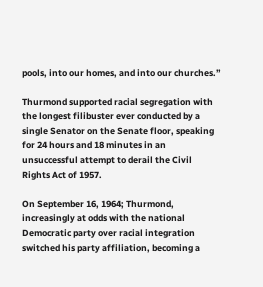pools, into our homes, and into our churches.”

Thurmond supported racial segregation with the longest filibuster ever conducted by a single Senator on the Senate floor, speaking for 24 hours and 18 minutes in an unsuccessful attempt to derail the Civil Rights Act of 1957.

On September 16, 1964; Thurmond, increasingly at odds with the national Democratic party over racial integration switched his party affiliation, becoming a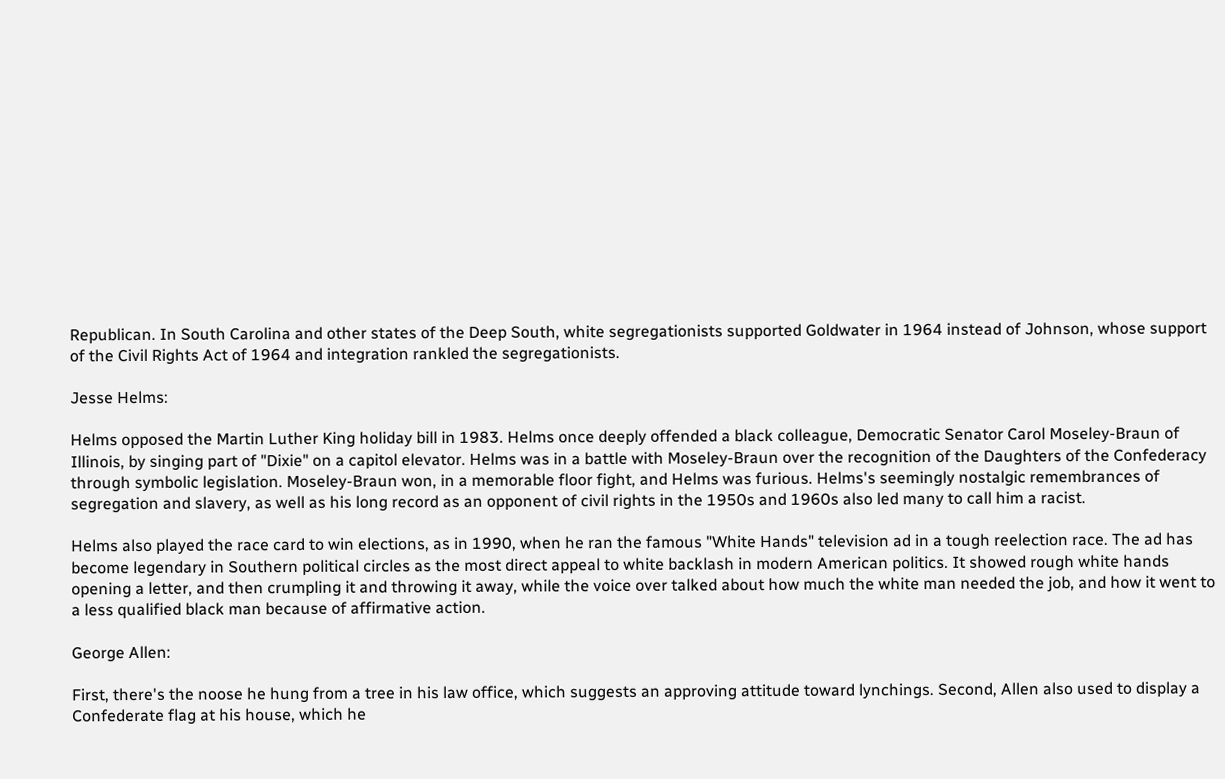Republican. In South Carolina and other states of the Deep South, white segregationists supported Goldwater in 1964 instead of Johnson, whose support of the Civil Rights Act of 1964 and integration rankled the segregationists.

Jesse Helms:

Helms opposed the Martin Luther King holiday bill in 1983. Helms once deeply offended a black colleague, Democratic Senator Carol Moseley-Braun of Illinois, by singing part of "Dixie" on a capitol elevator. Helms was in a battle with Moseley-Braun over the recognition of the Daughters of the Confederacy through symbolic legislation. Moseley-Braun won, in a memorable floor fight, and Helms was furious. Helms's seemingly nostalgic remembrances of segregation and slavery, as well as his long record as an opponent of civil rights in the 1950s and 1960s also led many to call him a racist.

Helms also played the race card to win elections, as in 1990, when he ran the famous "White Hands" television ad in a tough reelection race. The ad has become legendary in Southern political circles as the most direct appeal to white backlash in modern American politics. It showed rough white hands opening a letter, and then crumpling it and throwing it away, while the voice over talked about how much the white man needed the job, and how it went to a less qualified black man because of affirmative action.

George Allen:

First, there's the noose he hung from a tree in his law office, which suggests an approving attitude toward lynchings. Second, Allen also used to display a Confederate flag at his house, which he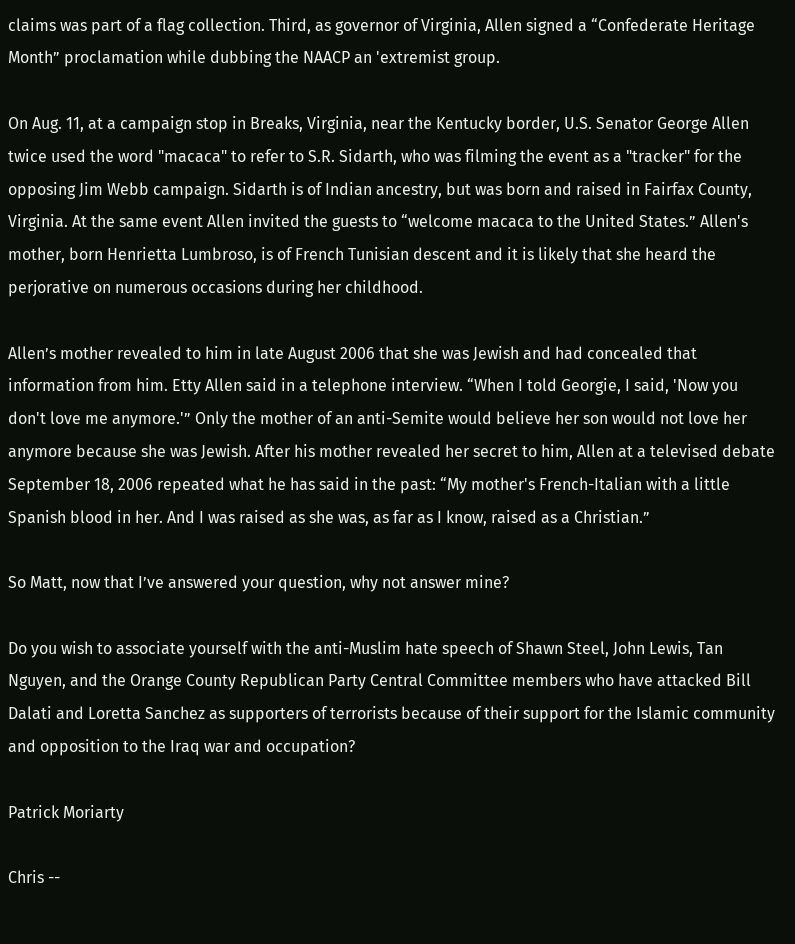claims was part of a flag collection. Third, as governor of Virginia, Allen signed a “Confederate Heritage Month” proclamation while dubbing the NAACP an 'extremist group.

On Aug. 11, at a campaign stop in Breaks, Virginia, near the Kentucky border, U.S. Senator George Allen twice used the word "macaca" to refer to S.R. Sidarth, who was filming the event as a "tracker" for the opposing Jim Webb campaign. Sidarth is of Indian ancestry, but was born and raised in Fairfax County, Virginia. At the same event Allen invited the guests to “welcome macaca to the United States.” Allen's mother, born Henrietta Lumbroso, is of French Tunisian descent and it is likely that she heard the perjorative on numerous occasions during her childhood.

Allen’s mother revealed to him in late August 2006 that she was Jewish and had concealed that information from him. Etty Allen said in a telephone interview. “When I told Georgie, I said, 'Now you don't love me anymore.'” Only the mother of an anti-Semite would believe her son would not love her anymore because she was Jewish. After his mother revealed her secret to him, Allen at a televised debate September 18, 2006 repeated what he has said in the past: “My mother's French-Italian with a little Spanish blood in her. And I was raised as she was, as far as I know, raised as a Christian.”

So Matt, now that I’ve answered your question, why not answer mine?

Do you wish to associate yourself with the anti-Muslim hate speech of Shawn Steel, John Lewis, Tan Nguyen, and the Orange County Republican Party Central Committee members who have attacked Bill Dalati and Loretta Sanchez as supporters of terrorists because of their support for the Islamic community and opposition to the Iraq war and occupation?

Patrick Moriarty

Chris --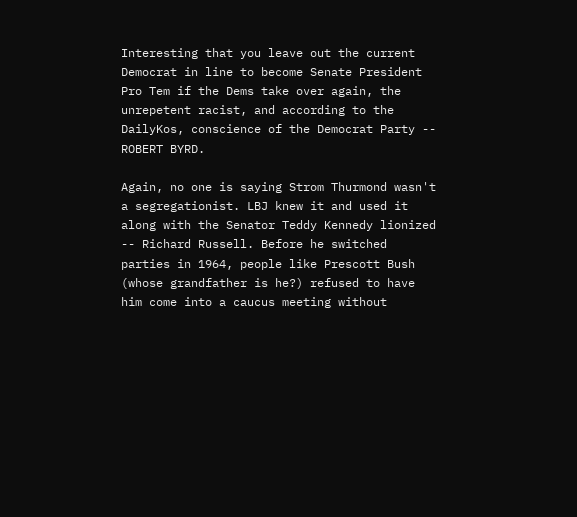Interesting that you leave out the current Democrat in line to become Senate President Pro Tem if the Dems take over again, the unrepetent racist, and according to the DailyKos, conscience of the Democrat Party -- ROBERT BYRD.

Again, no one is saying Strom Thurmond wasn't a segregationist. LBJ knew it and used it along with the Senator Teddy Kennedy lionized -- Richard Russell. Before he switched parties in 1964, people like Prescott Bush (whose grandfather is he?) refused to have him come into a caucus meeting without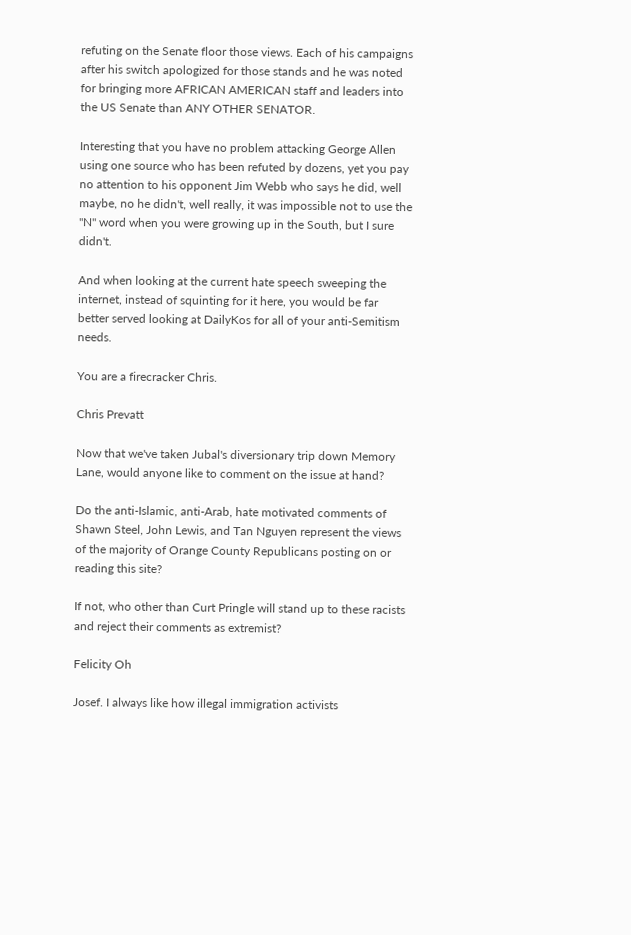refuting on the Senate floor those views. Each of his campaigns after his switch apologized for those stands and he was noted for bringing more AFRICAN AMERICAN staff and leaders into the US Senate than ANY OTHER SENATOR.

Interesting that you have no problem attacking George Allen using one source who has been refuted by dozens, yet you pay no attention to his opponent Jim Webb who says he did, well maybe, no he didn't, well really, it was impossible not to use the "N" word when you were growing up in the South, but I sure didn't.

And when looking at the current hate speech sweeping the internet, instead of squinting for it here, you would be far better served looking at DailyKos for all of your anti-Semitism needs.

You are a firecracker Chris.

Chris Prevatt

Now that we've taken Jubal's diversionary trip down Memory Lane, would anyone like to comment on the issue at hand?

Do the anti-Islamic, anti-Arab, hate motivated comments of Shawn Steel, John Lewis, and Tan Nguyen represent the views of the majority of Orange County Republicans posting on or reading this site?

If not, who other than Curt Pringle will stand up to these racists and reject their comments as extremist?

Felicity Oh

Josef. I always like how illegal immigration activists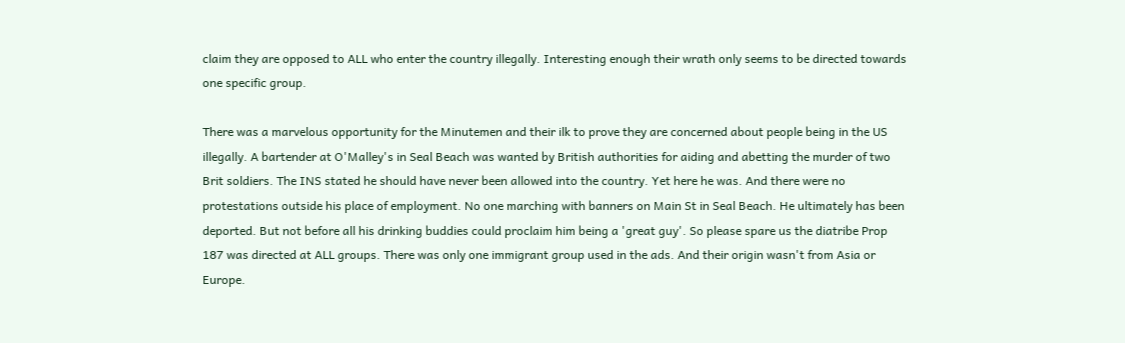claim they are opposed to ALL who enter the country illegally. Interesting enough their wrath only seems to be directed towards one specific group.

There was a marvelous opportunity for the Minutemen and their ilk to prove they are concerned about people being in the US illegally. A bartender at O'Malley's in Seal Beach was wanted by British authorities for aiding and abetting the murder of two Brit soldiers. The INS stated he should have never been allowed into the country. Yet here he was. And there were no protestations outside his place of employment. No one marching with banners on Main St in Seal Beach. He ultimately has been deported. But not before all his drinking buddies could proclaim him being a 'great guy'. So please spare us the diatribe Prop 187 was directed at ALL groups. There was only one immigrant group used in the ads. And their origin wasn't from Asia or Europe.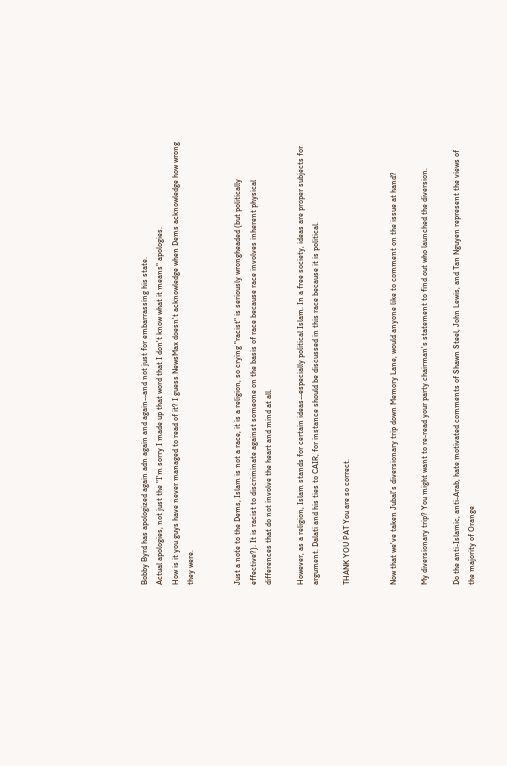Bobby Byrd has apologized again adn again and again--and not just for embarrassing his state.
Actual apologies, not just the "I'm sorry I made up that word that I don't know what it means" apologies.
How is it you guys have never managed to read of it? I guess NewsMax doesn't acknowledge when Dems acknowledge how wrong they were.


Just a note to the Dems, Islam is not a race, it is a religion, so crying "racist" is seriously wrongheaded (but politically effective?). It is racist to discriminate against someone on the basis of race because race involves inherent physical differences that do not involve the heart and mind at all.

However, as a religion, Islam stands for certain ideas--especially political Islam. In a free society, ideas are proper subjects for argument. Dalati and his ties to CAIR, for instance should be discussed in this race because it is political.

THANK YOU PAT You are so correct.


Now that we've taken Jubal's diversionary trip down Memory Lane, would anyone like to comment on the issue at hand?

My diversionary trip? You might want to re-read your party chairman's statement to find out who launched the diversion.

Do the anti-Islamic, anti-Arab, hate motivated comments of Shawn Steel, John Lewis, and Tan Nguyen represent the views of the majority of Orange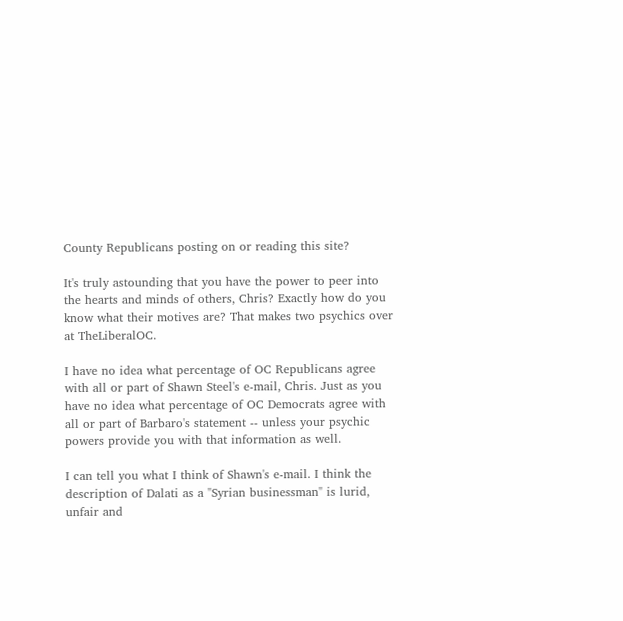County Republicans posting on or reading this site?

It's truly astounding that you have the power to peer into the hearts and minds of others, Chris? Exactly how do you know what their motives are? That makes two psychics over at TheLiberalOC.

I have no idea what percentage of OC Republicans agree with all or part of Shawn Steel's e-mail, Chris. Just as you have no idea what percentage of OC Democrats agree with all or part of Barbaro's statement -- unless your psychic powers provide you with that information as well.

I can tell you what I think of Shawn's e-mail. I think the description of Dalati as a "Syrian businessman" is lurid, unfair and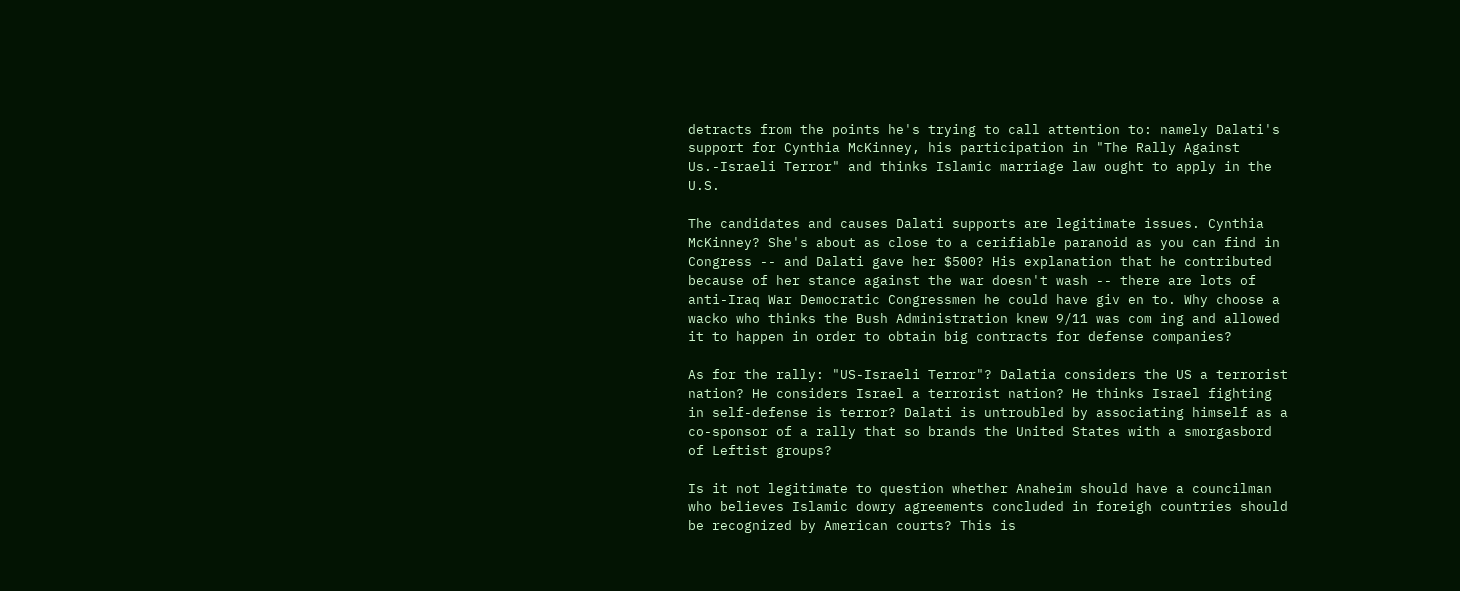detracts from the points he's trying to call attention to: namely Dalati's support for Cynthia McKinney, his participation in "The Rally Against Us.-Israeli Terror" and thinks Islamic marriage law ought to apply in the U.S.

The candidates and causes Dalati supports are legitimate issues. Cynthia McKinney? She's about as close to a cerifiable paranoid as you can find in Congress -- and Dalati gave her $500? His explanation that he contributed because of her stance against the war doesn't wash -- there are lots of anti-Iraq War Democratic Congressmen he could have giv en to. Why choose a wacko who thinks the Bush Administration knew 9/11 was com ing and allowed it to happen in order to obtain big contracts for defense companies?

As for the rally: "US-Israeli Terror"? Dalatia considers the US a terrorist nation? He considers Israel a terrorist nation? He thinks Israel fighting in self-defense is terror? Dalati is untroubled by associating himself as a co-sponsor of a rally that so brands the United States with a smorgasbord of Leftist groups?

Is it not legitimate to question whether Anaheim should have a councilman who believes Islamic dowry agreements concluded in foreigh countries should be recognized by American courts? This is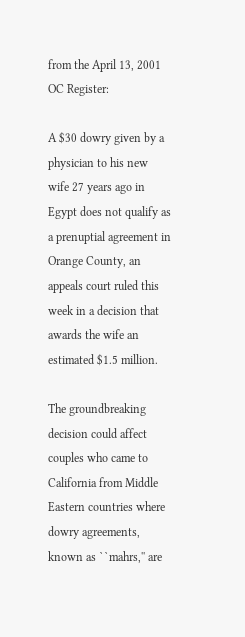from the April 13, 2001 OC Register:

A $30 dowry given by a physician to his new wife 27 years ago in Egypt does not qualify as a prenuptial agreement in Orange County, an appeals court ruled this week in a decision that awards the wife an estimated $1.5 million.

The groundbreaking decision could affect couples who came to California from Middle Eastern countries where dowry agreements, known as ``mahrs,'' are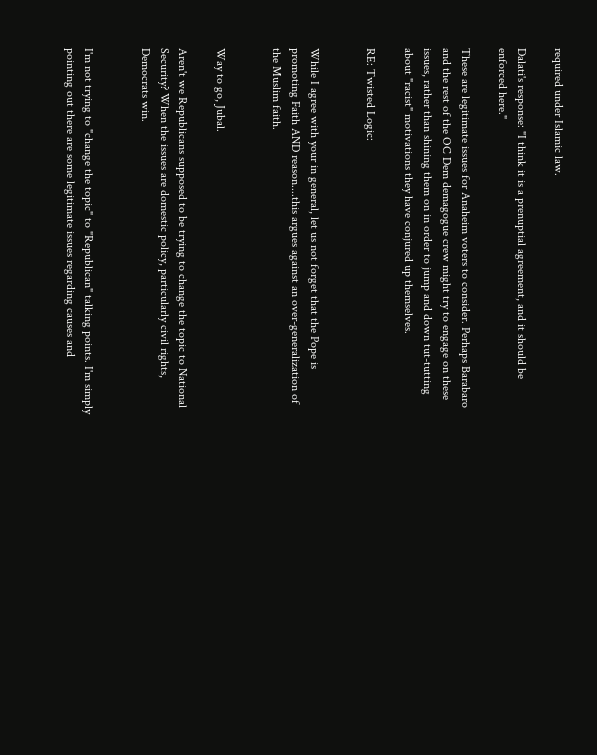required under Islamic law.

Dalati's response: "I think it is a prenuptial agreement, and it should be enforced here."

These are legitimate issues for Anaheim voters to consider. Perhaps Barabaro and the rest of the OC Dem demagogue crew might try to engage on these issues, rather than shining them on in order to jump and down tut-tutting about "racist" motivations they have conjured up themselves.

RE: Twisted Logic:


While I agree with your in general, let us not forget that the Pope is promoting Faith AND reason....this argues against an over-generalization of the Muslim faith.


Way to go, Jubal.

Aren't we Republicans supposed to be trying to change the topic to National Security? When the issues are domestic policy, particularly civil rights, Democrats win.


I'm not trying to "change the topic" to "Republican" talking points. I'm simply pointing out there are some legitimate issues regarding causes and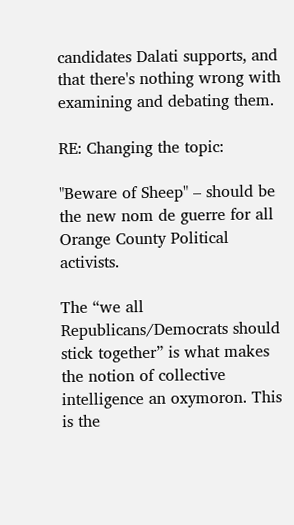candidates Dalati supports, and that there's nothing wrong with examining and debating them.

RE: Changing the topic:

"Beware of Sheep" – should be the new nom de guerre for all Orange County Political activists.

The “we all Republicans/Democrats should stick together” is what makes the notion of collective intelligence an oxymoron. This is the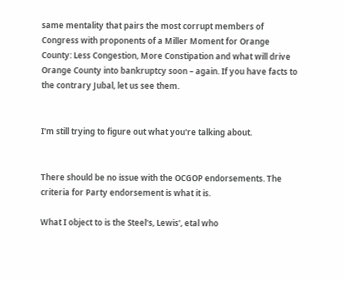same mentality that pairs the most corrupt members of Congress with proponents of a Miller Moment for Orange County: Less Congestion, More Constipation and what will drive Orange County into bankruptcy soon – again. If you have facts to the contrary Jubal, let us see them.


I'm still trying to figure out what you're talking about.


There should be no issue with the OCGOP endorsements. The criteria for Party endorsement is what it is.

What I object to is the Steel's, Lewis', etal who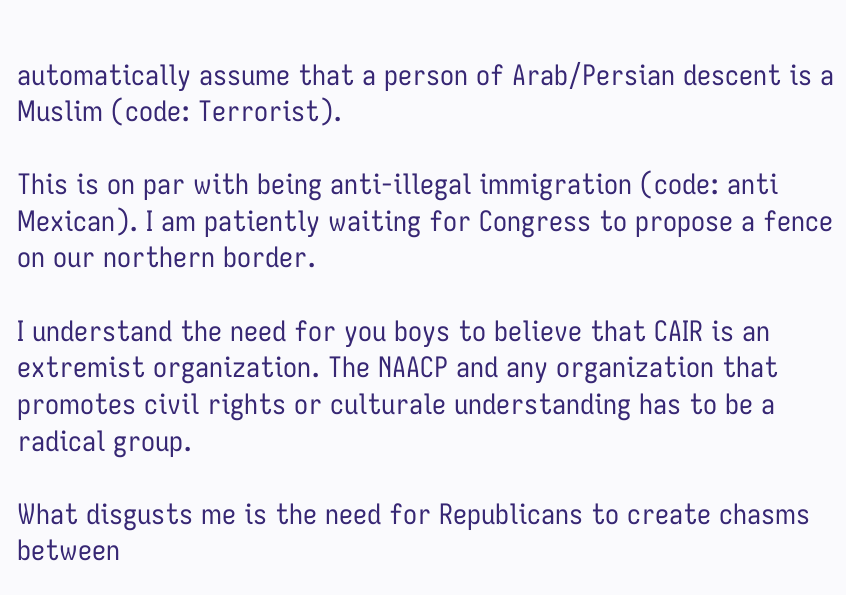automatically assume that a person of Arab/Persian descent is a Muslim (code: Terrorist).

This is on par with being anti-illegal immigration (code: anti Mexican). I am patiently waiting for Congress to propose a fence on our northern border.

I understand the need for you boys to believe that CAIR is an extremist organization. The NAACP and any organization that promotes civil rights or culturale understanding has to be a radical group.

What disgusts me is the need for Republicans to create chasms between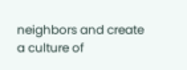neighbors and create a culture of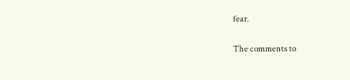fear.

The comments to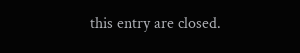this entry are closed.